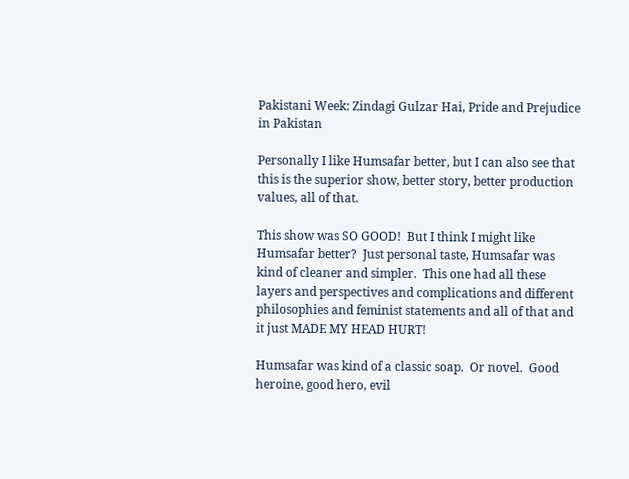Pakistani Week: Zindagi Gulzar Hai, Pride and Prejudice in Pakistan

Personally I like Humsafar better, but I can also see that this is the superior show, better story, better production values, all of that.

This show was SO GOOD!  But I think I might like Humsafar better?  Just personal taste, Humsafar was kind of cleaner and simpler.  This one had all these layers and perspectives and complications and different philosophies and feminist statements and all of that and it just MADE MY HEAD HURT!

Humsafar was kind of a classic soap.  Or novel.  Good heroine, good hero, evil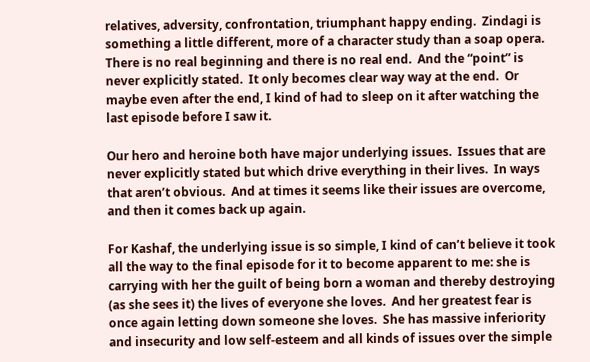relatives, adversity, confrontation, triumphant happy ending.  Zindagi is something a little different, more of a character study than a soap opera.  There is no real beginning and there is no real end.  And the “point” is never explicitly stated.  It only becomes clear way way at the end.  Or maybe even after the end, I kind of had to sleep on it after watching the last episode before I saw it.

Our hero and heroine both have major underlying issues.  Issues that are never explicitly stated but which drive everything in their lives.  In ways that aren’t obvious.  And at times it seems like their issues are overcome, and then it comes back up again.

For Kashaf, the underlying issue is so simple, I kind of can’t believe it took all the way to the final episode for it to become apparent to me: she is carrying with her the guilt of being born a woman and thereby destroying (as she sees it) the lives of everyone she loves.  And her greatest fear is once again letting down someone she loves.  She has massive inferiority and insecurity and low self-esteem and all kinds of issues over the simple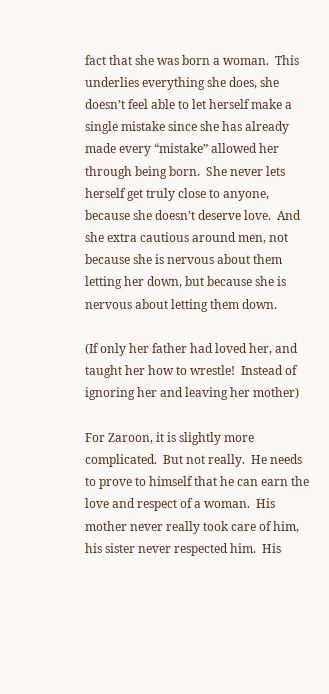fact that she was born a woman.  This underlies everything she does, she doesn’t feel able to let herself make a single mistake since she has already made every “mistake” allowed her through being born.  She never lets herself get truly close to anyone, because she doesn’t deserve love.  And she extra cautious around men, not because she is nervous about them letting her down, but because she is nervous about letting them down.

(If only her father had loved her, and taught her how to wrestle!  Instead of ignoring her and leaving her mother)

For Zaroon, it is slightly more complicated.  But not really.  He needs to prove to himself that he can earn the love and respect of a woman.  His mother never really took care of him, his sister never respected him.  His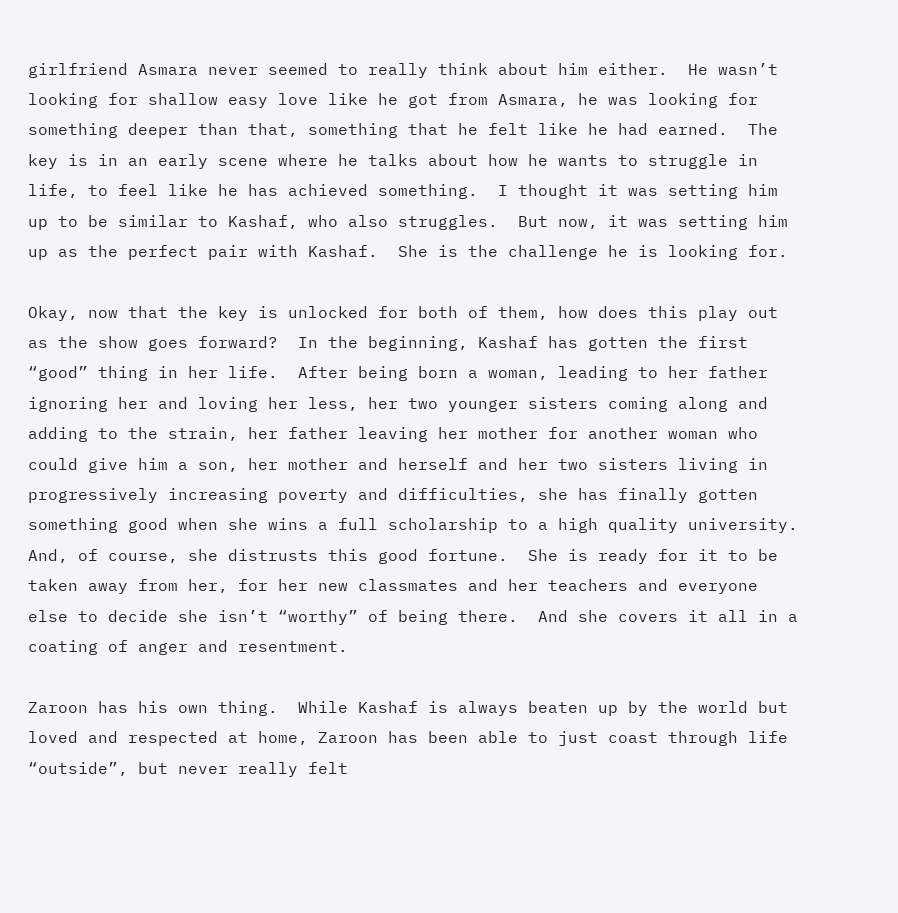girlfriend Asmara never seemed to really think about him either.  He wasn’t looking for shallow easy love like he got from Asmara, he was looking for something deeper than that, something that he felt like he had earned.  The key is in an early scene where he talks about how he wants to struggle in life, to feel like he has achieved something.  I thought it was setting him up to be similar to Kashaf, who also struggles.  But now, it was setting him up as the perfect pair with Kashaf.  She is the challenge he is looking for.

Okay, now that the key is unlocked for both of them, how does this play out as the show goes forward?  In the beginning, Kashaf has gotten the first “good” thing in her life.  After being born a woman, leading to her father ignoring her and loving her less, her two younger sisters coming along and adding to the strain, her father leaving her mother for another woman who could give him a son, her mother and herself and her two sisters living in progressively increasing poverty and difficulties, she has finally gotten something good when she wins a full scholarship to a high quality university.  And, of course, she distrusts this good fortune.  She is ready for it to be taken away from her, for her new classmates and her teachers and everyone else to decide she isn’t “worthy” of being there.  And she covers it all in a coating of anger and resentment.

Zaroon has his own thing.  While Kashaf is always beaten up by the world but loved and respected at home, Zaroon has been able to just coast through life “outside”, but never really felt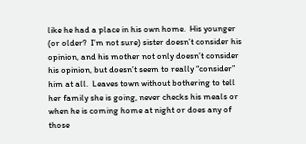like he had a place in his own home.  His younger (or older?  I’m not sure) sister doesn’t consider his opinion, and his mother not only doesn’t consider his opinion, but doesn’t seem to really “consider” him at all.  Leaves town without bothering to tell her family she is going, never checks his meals or when he is coming home at night or does any of those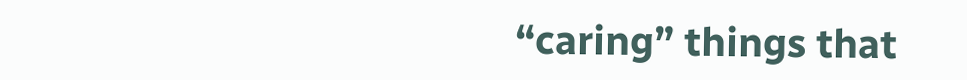“caring” things that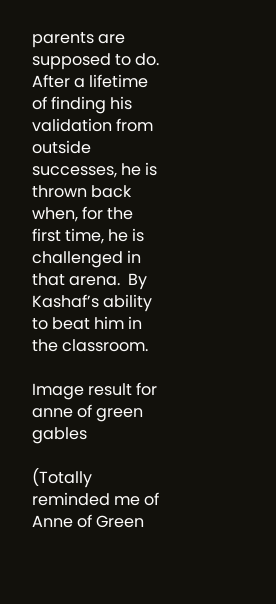parents are supposed to do.  After a lifetime of finding his validation from outside successes, he is thrown back when, for the first time, he is challenged in that arena.  By Kashaf’s ability to beat him in the classroom.

Image result for anne of green gables

(Totally reminded me of Anne of Green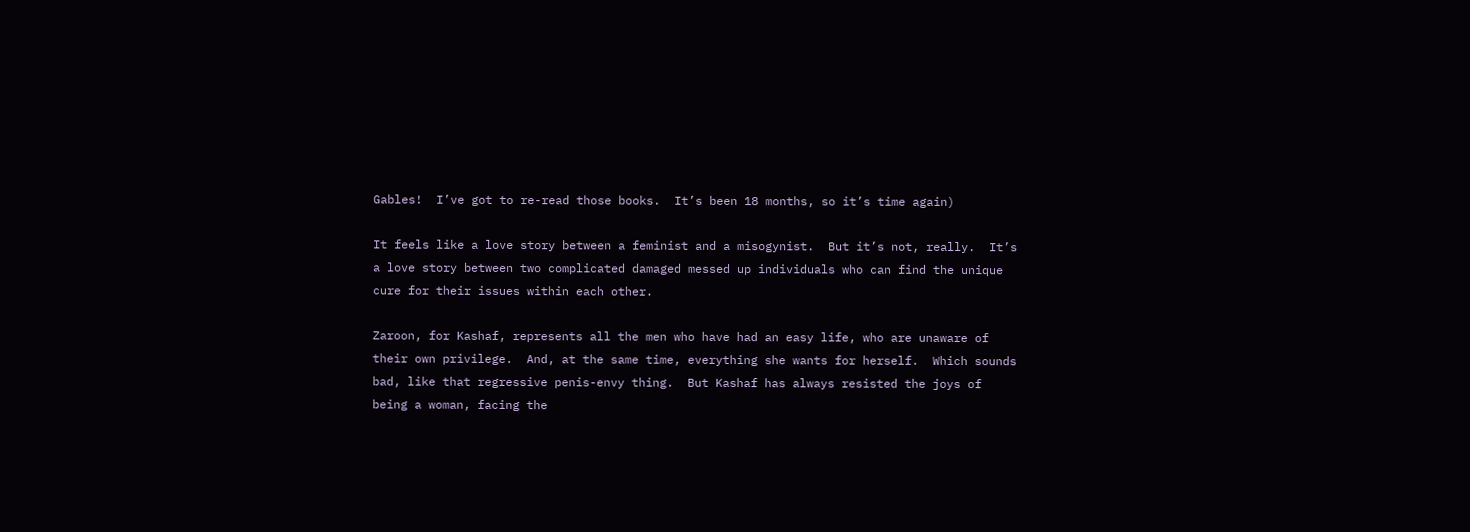Gables!  I’ve got to re-read those books.  It’s been 18 months, so it’s time again)

It feels like a love story between a feminist and a misogynist.  But it’s not, really.  It’s a love story between two complicated damaged messed up individuals who can find the unique cure for their issues within each other.

Zaroon, for Kashaf, represents all the men who have had an easy life, who are unaware of their own privilege.  And, at the same time, everything she wants for herself.  Which sounds bad, like that regressive penis-envy thing.  But Kashaf has always resisted the joys of being a woman, facing the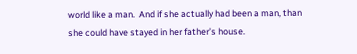world like a man.  And if she actually had been a man, than she could have stayed in her father’s house.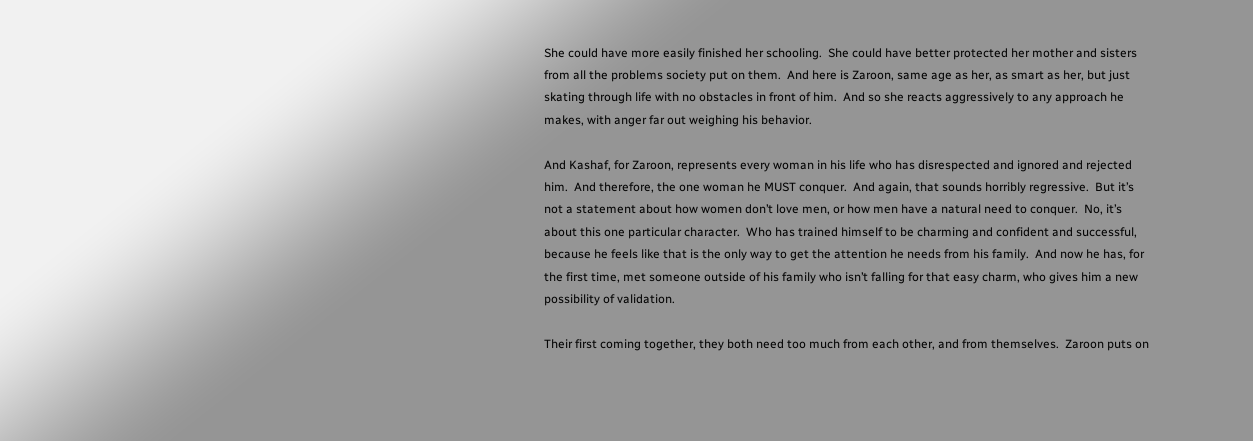She could have more easily finished her schooling.  She could have better protected her mother and sisters from all the problems society put on them.  And here is Zaroon, same age as her, as smart as her, but just skating through life with no obstacles in front of him.  And so she reacts aggressively to any approach he makes, with anger far out weighing his behavior.

And Kashaf, for Zaroon, represents every woman in his life who has disrespected and ignored and rejected him.  And therefore, the one woman he MUST conquer.  And again, that sounds horribly regressive.  But it’s not a statement about how women don’t love men, or how men have a natural need to conquer.  No, it’s about this one particular character.  Who has trained himself to be charming and confident and successful, because he feels like that is the only way to get the attention he needs from his family.  And now he has, for the first time, met someone outside of his family who isn’t falling for that easy charm, who gives him a new possibility of validation.

Their first coming together, they both need too much from each other, and from themselves.  Zaroon puts on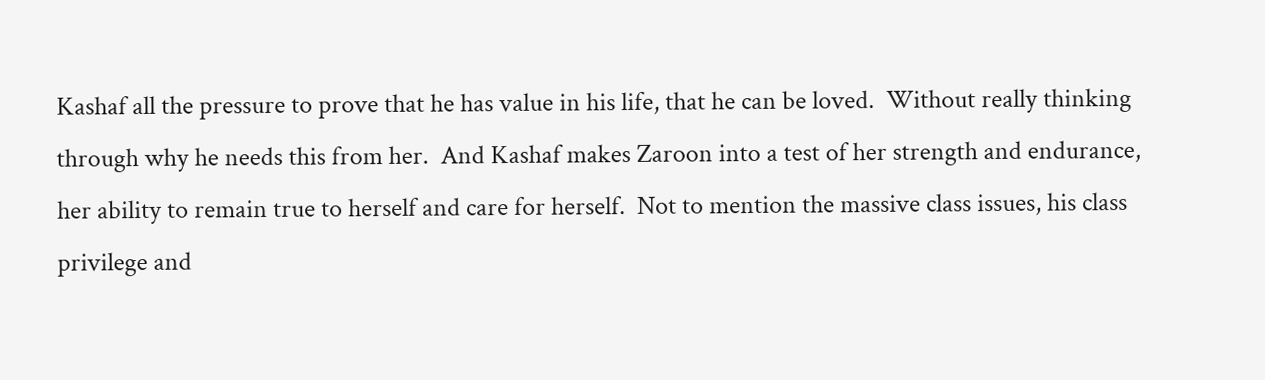Kashaf all the pressure to prove that he has value in his life, that he can be loved.  Without really thinking through why he needs this from her.  And Kashaf makes Zaroon into a test of her strength and endurance, her ability to remain true to herself and care for herself.  Not to mention the massive class issues, his class privilege and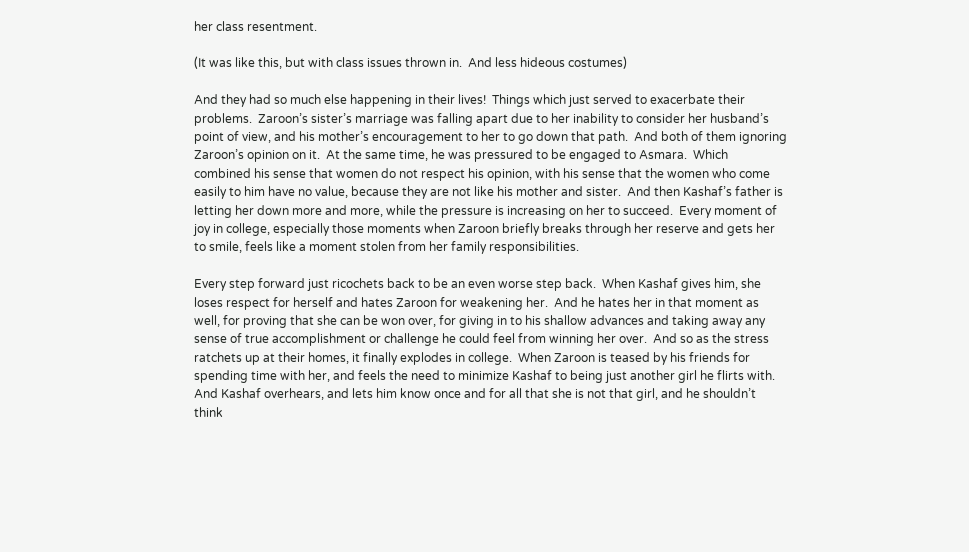her class resentment.

(It was like this, but with class issues thrown in.  And less hideous costumes)

And they had so much else happening in their lives!  Things which just served to exacerbate their problems.  Zaroon’s sister’s marriage was falling apart due to her inability to consider her husband’s point of view, and his mother’s encouragement to her to go down that path.  And both of them ignoring Zaroon’s opinion on it.  At the same time, he was pressured to be engaged to Asmara.  Which combined his sense that women do not respect his opinion, with his sense that the women who come easily to him have no value, because they are not like his mother and sister.  And then Kashaf’s father is letting her down more and more, while the pressure is increasing on her to succeed.  Every moment of joy in college, especially those moments when Zaroon briefly breaks through her reserve and gets her to smile, feels like a moment stolen from her family responsibilities.

Every step forward just ricochets back to be an even worse step back.  When Kashaf gives him, she loses respect for herself and hates Zaroon for weakening her.  And he hates her in that moment as well, for proving that she can be won over, for giving in to his shallow advances and taking away any sense of true accomplishment or challenge he could feel from winning her over.  And so as the stress ratchets up at their homes, it finally explodes in college.  When Zaroon is teased by his friends for spending time with her, and feels the need to minimize Kashaf to being just another girl he flirts with.  And Kashaf overhears, and lets him know once and for all that she is not that girl, and he shouldn’t think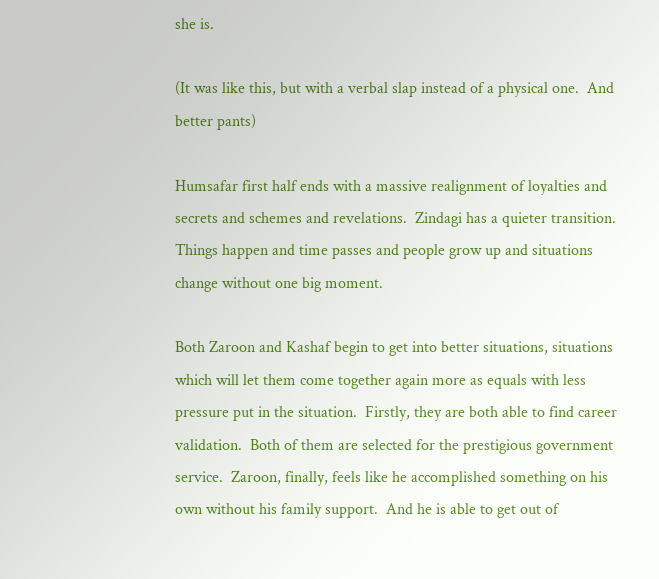she is.

(It was like this, but with a verbal slap instead of a physical one.  And better pants)

Humsafar first half ends with a massive realignment of loyalties and secrets and schemes and revelations.  Zindagi has a quieter transition.  Things happen and time passes and people grow up and situations change without one big moment.

Both Zaroon and Kashaf begin to get into better situations, situations which will let them come together again more as equals with less pressure put in the situation.  Firstly, they are both able to find career validation.  Both of them are selected for the prestigious government service.  Zaroon, finally, feels like he accomplished something on his own without his family support.  And he is able to get out of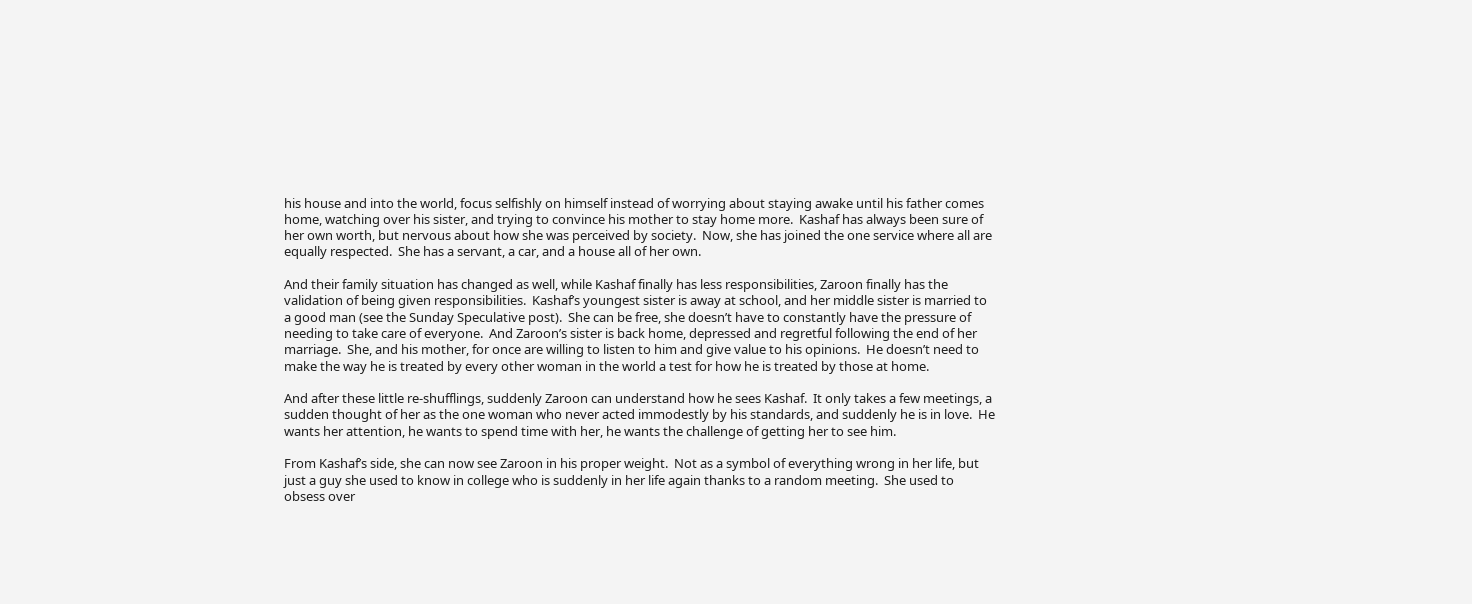his house and into the world, focus selfishly on himself instead of worrying about staying awake until his father comes home, watching over his sister, and trying to convince his mother to stay home more.  Kashaf has always been sure of her own worth, but nervous about how she was perceived by society.  Now, she has joined the one service where all are equally respected.  She has a servant, a car, and a house all of her own.

And their family situation has changed as well, while Kashaf finally has less responsibilities, Zaroon finally has the validation of being given responsibilities.  Kashaf’s youngest sister is away at school, and her middle sister is married to a good man (see the Sunday Speculative post).  She can be free, she doesn’t have to constantly have the pressure of needing to take care of everyone.  And Zaroon’s sister is back home, depressed and regretful following the end of her marriage.  She, and his mother, for once are willing to listen to him and give value to his opinions.  He doesn’t need to make the way he is treated by every other woman in the world a test for how he is treated by those at home.

And after these little re-shufflings, suddenly Zaroon can understand how he sees Kashaf.  It only takes a few meetings, a sudden thought of her as the one woman who never acted immodestly by his standards, and suddenly he is in love.  He wants her attention, he wants to spend time with her, he wants the challenge of getting her to see him.

From Kashaf’s side, she can now see Zaroon in his proper weight.  Not as a symbol of everything wrong in her life, but just a guy she used to know in college who is suddenly in her life again thanks to a random meeting.  She used to obsess over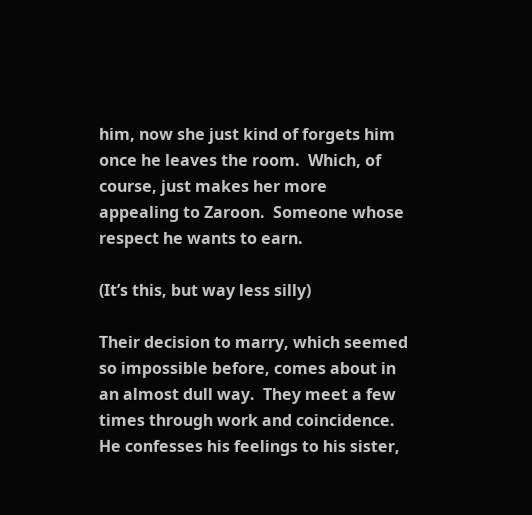him, now she just kind of forgets him once he leaves the room.  Which, of course, just makes her more appealing to Zaroon.  Someone whose respect he wants to earn.

(It’s this, but way less silly)

Their decision to marry, which seemed so impossible before, comes about in an almost dull way.  They meet a few times through work and coincidence.  He confesses his feelings to his sister,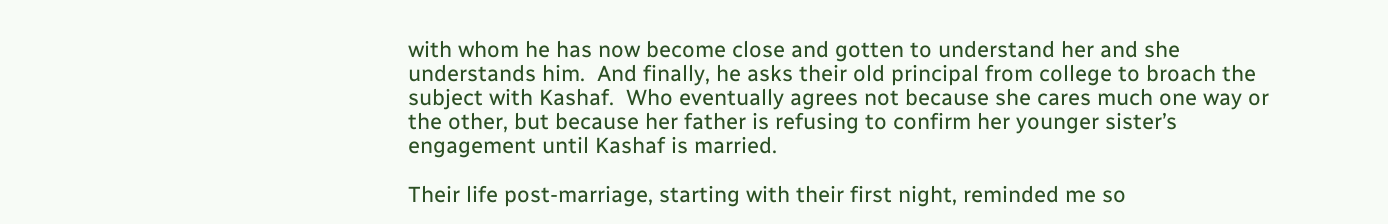with whom he has now become close and gotten to understand her and she understands him.  And finally, he asks their old principal from college to broach the subject with Kashaf.  Who eventually agrees not because she cares much one way or the other, but because her father is refusing to confirm her younger sister’s engagement until Kashaf is married.

Their life post-marriage, starting with their first night, reminded me so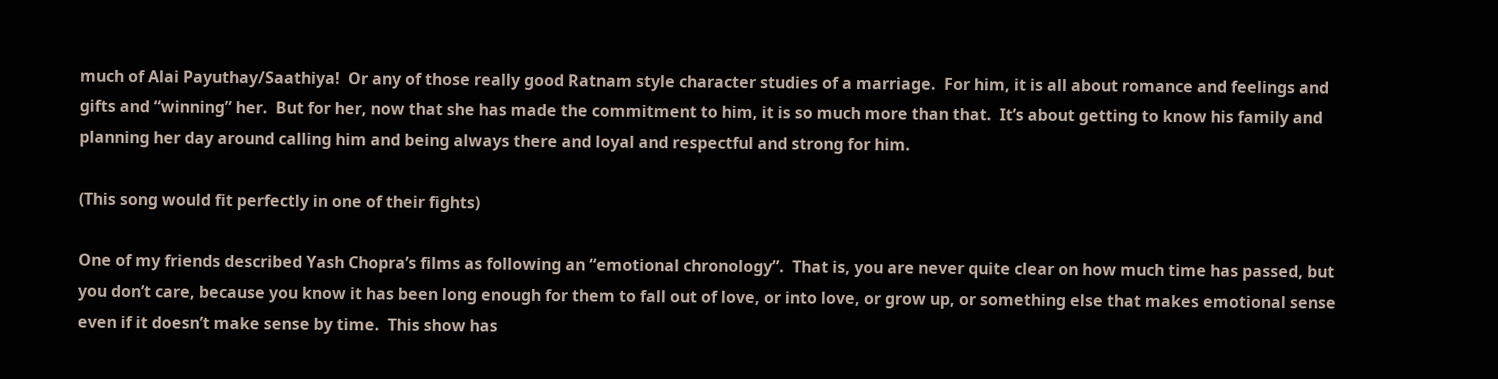much of Alai Payuthay/Saathiya!  Or any of those really good Ratnam style character studies of a marriage.  For him, it is all about romance and feelings and gifts and “winning” her.  But for her, now that she has made the commitment to him, it is so much more than that.  It’s about getting to know his family and planning her day around calling him and being always there and loyal and respectful and strong for him.

(This song would fit perfectly in one of their fights)

One of my friends described Yash Chopra’s films as following an “emotional chronology”.  That is, you are never quite clear on how much time has passed, but you don’t care, because you know it has been long enough for them to fall out of love, or into love, or grow up, or something else that makes emotional sense even if it doesn’t make sense by time.  This show has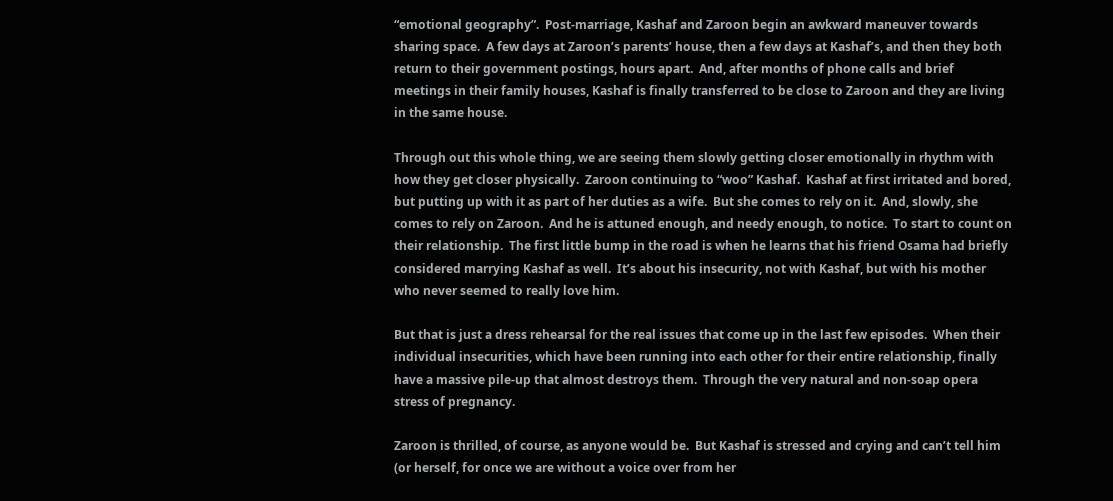“emotional geography”.  Post-marriage, Kashaf and Zaroon begin an awkward maneuver towards sharing space.  A few days at Zaroon’s parents’ house, then a few days at Kashaf’s, and then they both return to their government postings, hours apart.  And, after months of phone calls and brief meetings in their family houses, Kashaf is finally transferred to be close to Zaroon and they are living in the same house.

Through out this whole thing, we are seeing them slowly getting closer emotionally in rhythm with how they get closer physically.  Zaroon continuing to “woo” Kashaf.  Kashaf at first irritated and bored, but putting up with it as part of her duties as a wife.  But she comes to rely on it.  And, slowly, she comes to rely on Zaroon.  And he is attuned enough, and needy enough, to notice.  To start to count on their relationship.  The first little bump in the road is when he learns that his friend Osama had briefly considered marrying Kashaf as well.  It’s about his insecurity, not with Kashaf, but with his mother who never seemed to really love him.

But that is just a dress rehearsal for the real issues that come up in the last few episodes.  When their individual insecurities, which have been running into each other for their entire relationship, finally have a massive pile-up that almost destroys them.  Through the very natural and non-soap opera stress of pregnancy.

Zaroon is thrilled, of course, as anyone would be.  But Kashaf is stressed and crying and can’t tell him (or herself, for once we are without a voice over from her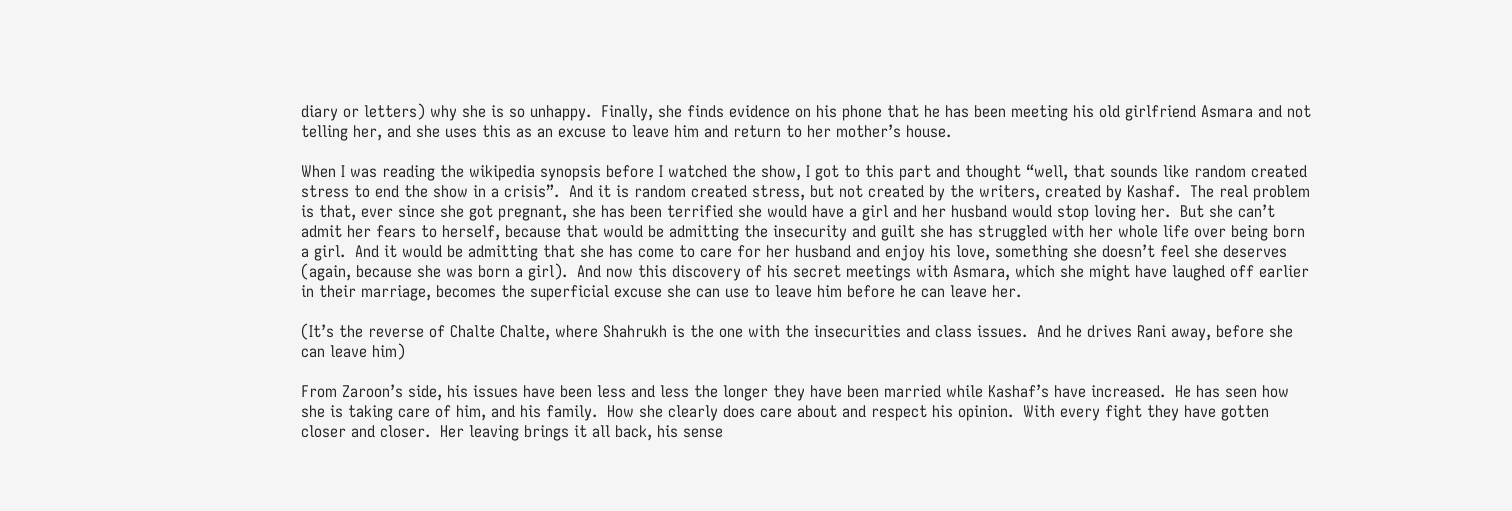diary or letters) why she is so unhappy.  Finally, she finds evidence on his phone that he has been meeting his old girlfriend Asmara and not telling her, and she uses this as an excuse to leave him and return to her mother’s house.

When I was reading the wikipedia synopsis before I watched the show, I got to this part and thought “well, that sounds like random created stress to end the show in a crisis”.  And it is random created stress, but not created by the writers, created by Kashaf.  The real problem is that, ever since she got pregnant, she has been terrified she would have a girl and her husband would stop loving her.  But she can’t admit her fears to herself, because that would be admitting the insecurity and guilt she has struggled with her whole life over being born a girl.  And it would be admitting that she has come to care for her husband and enjoy his love, something she doesn’t feel she deserves (again, because she was born a girl).  And now this discovery of his secret meetings with Asmara, which she might have laughed off earlier in their marriage, becomes the superficial excuse she can use to leave him before he can leave her.

(It’s the reverse of Chalte Chalte, where Shahrukh is the one with the insecurities and class issues.  And he drives Rani away, before she can leave him)

From Zaroon’s side, his issues have been less and less the longer they have been married while Kashaf’s have increased.  He has seen how she is taking care of him, and his family.  How she clearly does care about and respect his opinion.  With every fight they have gotten closer and closer.  Her leaving brings it all back, his sense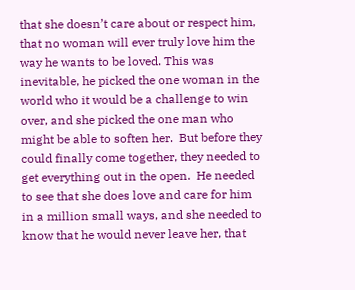that she doesn’t care about or respect him, that no woman will ever truly love him the way he wants to be loved. This was inevitable, he picked the one woman in the world who it would be a challenge to win over, and she picked the one man who might be able to soften her.  But before they could finally come together, they needed to get everything out in the open.  He needed to see that she does love and care for him in a million small ways, and she needed to know that he would never leave her, that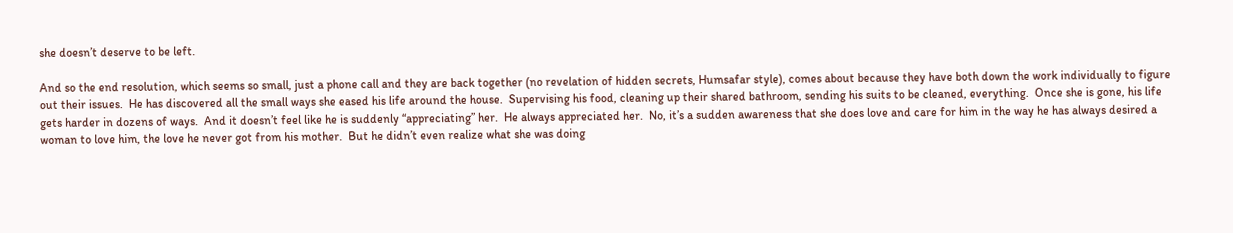she doesn’t deserve to be left.

And so the end resolution, which seems so small, just a phone call and they are back together (no revelation of hidden secrets, Humsafar style), comes about because they have both down the work individually to figure out their issues.  He has discovered all the small ways she eased his life around the house.  Supervising his food, cleaning up their shared bathroom, sending his suits to be cleaned, everything.  Once she is gone, his life gets harder in dozens of ways.  And it doesn’t feel like he is suddenly “appreciating” her.  He always appreciated her.  No, it’s a sudden awareness that she does love and care for him in the way he has always desired a woman to love him, the love he never got from his mother.  But he didn’t even realize what she was doing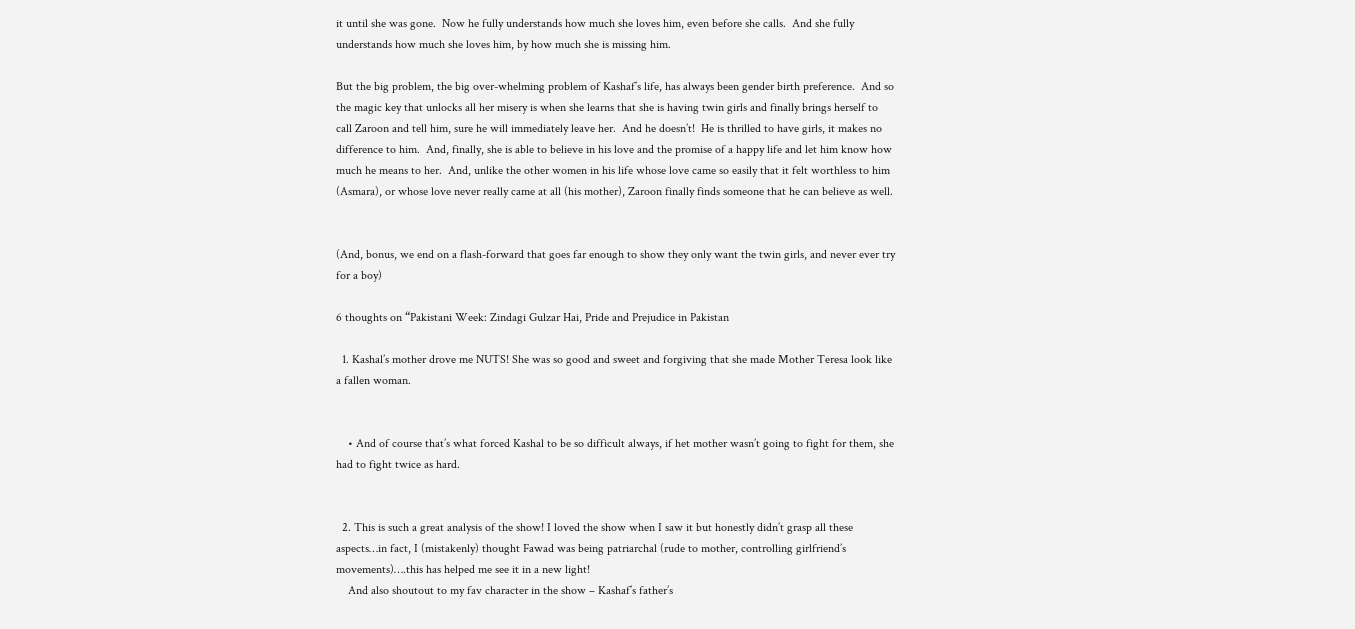it until she was gone.  Now he fully understands how much she loves him, even before she calls.  And she fully understands how much she loves him, by how much she is missing him.

But the big problem, the big over-whelming problem of Kashaf’s life, has always been gender birth preference.  And so the magic key that unlocks all her misery is when she learns that she is having twin girls and finally brings herself to call Zaroon and tell him, sure he will immediately leave her.  And he doesn’t!  He is thrilled to have girls, it makes no difference to him.  And, finally, she is able to believe in his love and the promise of a happy life and let him know how much he means to her.  And, unlike the other women in his life whose love came so easily that it felt worthless to him (Asmara), or whose love never really came at all (his mother), Zaroon finally finds someone that he can believe as well.


(And, bonus, we end on a flash-forward that goes far enough to show they only want the twin girls, and never ever try for a boy)

6 thoughts on “Pakistani Week: Zindagi Gulzar Hai, Pride and Prejudice in Pakistan

  1. Kashal’s mother drove me NUTS! She was so good and sweet and forgiving that she made Mother Teresa look like a fallen woman.


    • And of course that’s what forced Kashal to be so difficult always, if het mother wasn’t going to fight for them, she had to fight twice as hard.


  2. This is such a great analysis of the show! I loved the show when I saw it but honestly didn’t grasp all these aspects…in fact, I (mistakenly) thought Fawad was being patriarchal (rude to mother, controlling girlfriend’s movements)….this has helped me see it in a new light!
    And also shoutout to my fav character in the show – Kashaf’s father’s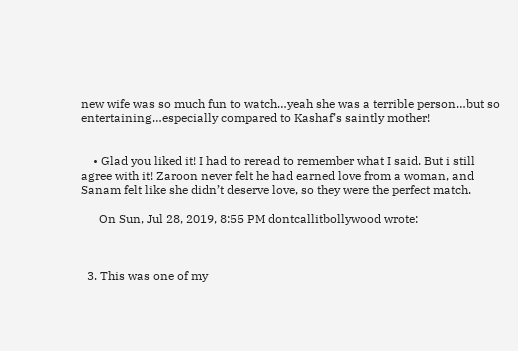new wife was so much fun to watch…yeah she was a terrible person…but so entertaining…especially compared to Kashaf’s saintly mother!


    • Glad you liked it! I had to reread to remember what I said. But i still agree with it! Zaroon never felt he had earned love from a woman, and Sanam felt like she didn’t deserve love, so they were the perfect match.

      On Sun, Jul 28, 2019, 8:55 PM dontcallitbollywood wrote:



  3. This was one of my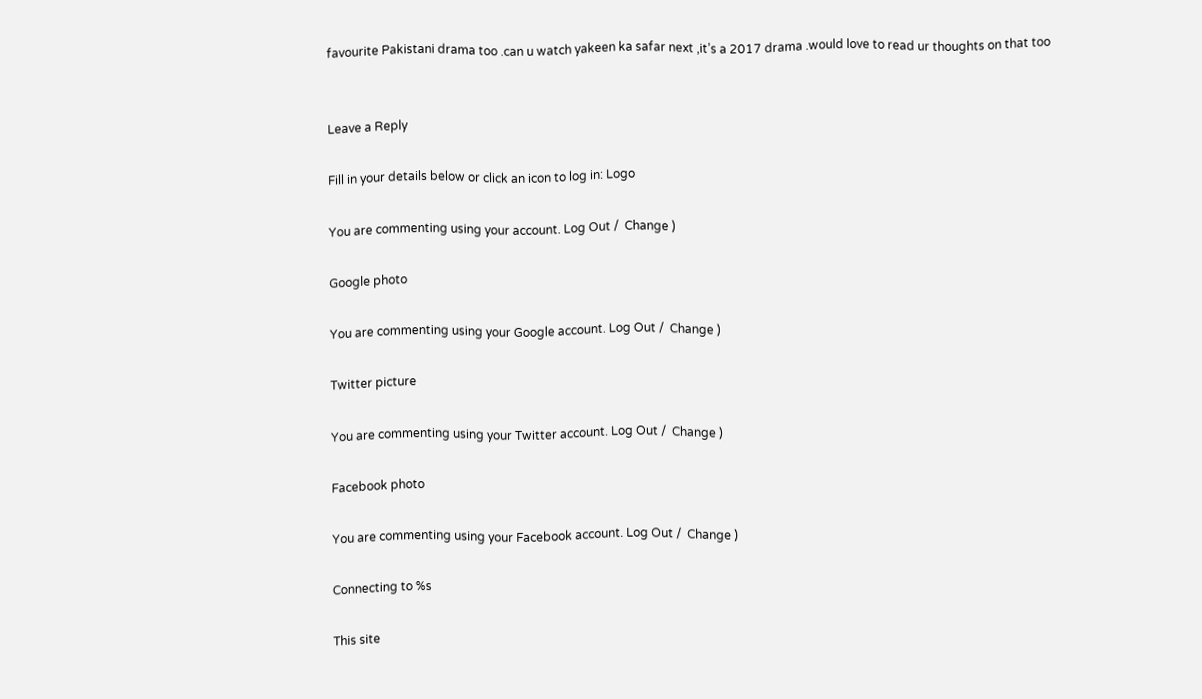favourite Pakistani drama too .can u watch yakeen ka safar next ,it’s a 2017 drama .would love to read ur thoughts on that too


Leave a Reply

Fill in your details below or click an icon to log in: Logo

You are commenting using your account. Log Out /  Change )

Google photo

You are commenting using your Google account. Log Out /  Change )

Twitter picture

You are commenting using your Twitter account. Log Out /  Change )

Facebook photo

You are commenting using your Facebook account. Log Out /  Change )

Connecting to %s

This site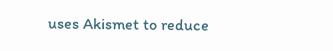uses Akismet to reduce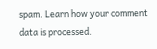spam. Learn how your comment data is processed.